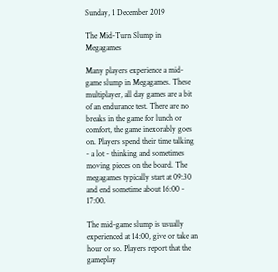Sunday, 1 December 2019

The Mid-Turn Slump in Megagames

Many players experience a mid-game slump in Megagames. These multiplayer, all day games are a bit of an endurance test. There are no breaks in the game for lunch or comfort, the game inexorably goes on. Players spend their time talking - a lot - thinking and sometimes moving pieces on the board. The megagames typically start at 09:30 and end sometime about 16:00 - 17:00.

The mid-game slump is usually experienced at 14:00, give or take an hour or so. Players report that the gameplay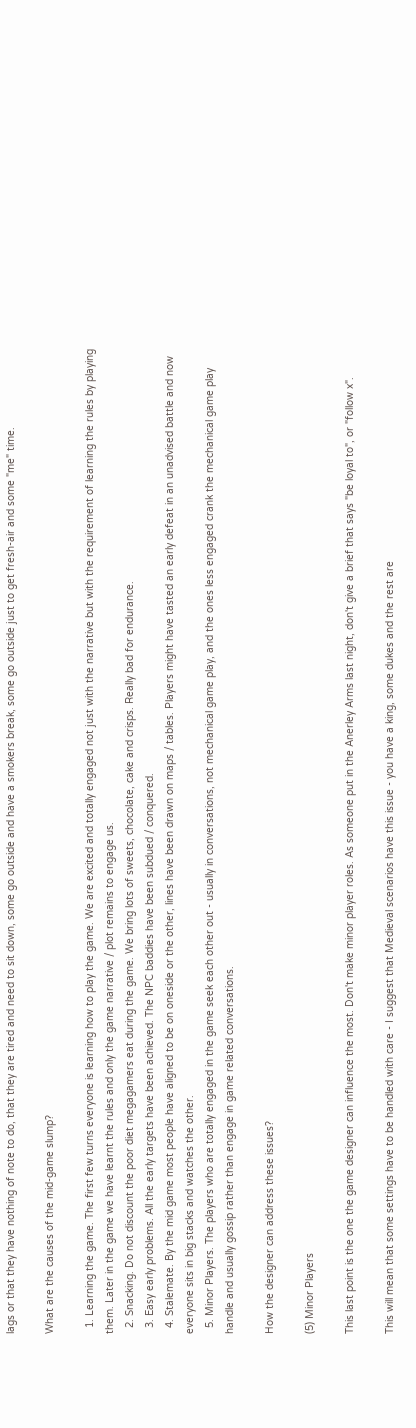lags or that they have nothing of note to do, that they are tired and need to sit down, some go outside and have a smokers break, some go outside just to get fresh-air and some "me" time.

What are the causes of the mid-game slump?

  1. Learning the game. The first few turns everyone is learning how to play the game. We are excited and totally engaged not just with the narrative but with the requirement of learning the rules by playing them. Later in the game we have learnt the rules and only the game narrative / plot remains to engage us.
  2. Snacking. Do not discount the poor diet megagamers eat during the game. We bring lots of sweets, chocolate, cake and crisps. Really bad for endurance.
  3. Easy early problems. All the early targets have been achieved. The NPC baddies have been subdued / conquered.
  4. Stalemate. By the mid game most people have aligned to be on oneside or the other, lines have been drawn on maps / tables. Players might have tasted an early defeat in an unadvised battle and now everyone sits in big stacks and watches the other.
  5. Minor Players. The players who are totally engaged in the game seek each other out - usually in conversations, not mechanical game play, and the ones less engaged crank the mechanical game play handle and usually gossip rather than engage in game related conversations.

How the designer can address these issues?

(5) Minor Players

This last point is the one the game designer can influence the most. Don't make minor player roles. As someone put in the Anerley Arms last night, don't give a brief that says "be loyal to", or "follow x".

This will mean that some settings have to be handled with care - I suggest that Medieval scenarios have this issue - you have a king, some dukes and the rest are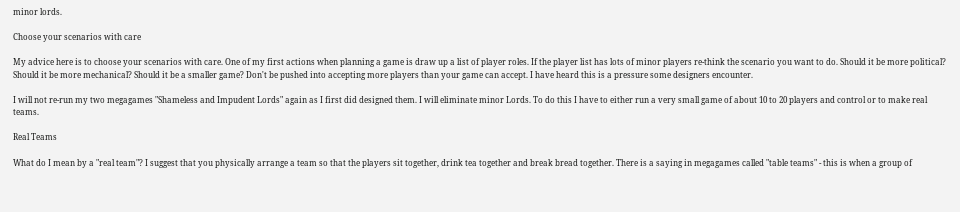minor lords.

Choose your scenarios with care

My advice here is to choose your scenarios with care. One of my first actions when planning a game is draw up a list of player roles. If the player list has lots of minor players re-think the scenario you want to do. Should it be more political? Should it be more mechanical? Should it be a smaller game? Don't be pushed into accepting more players than your game can accept. I have heard this is a pressure some designers encounter.

I will not re-run my two megagames "Shameless and Impudent Lords" again as I first did designed them. I will eliminate minor Lords. To do this I have to either run a very small game of about 10 to 20 players and control or to make real teams.

Real Teams

What do I mean by a "real team"? I suggest that you physically arrange a team so that the players sit together, drink tea together and break bread together. There is a saying in megagames called "table teams" - this is when a group of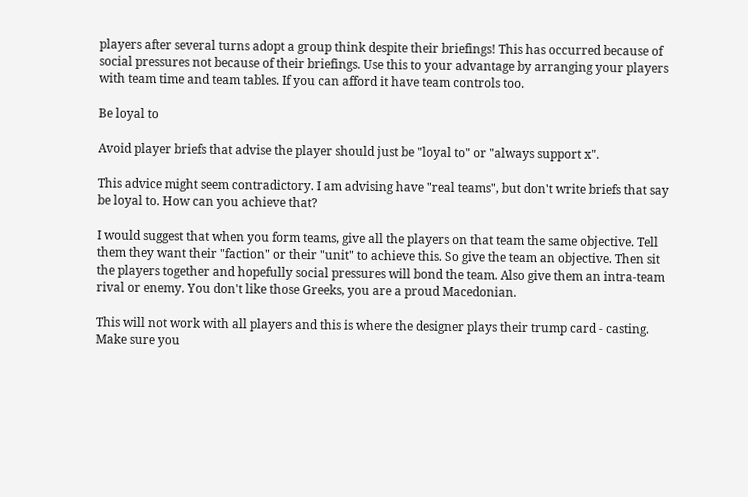players after several turns adopt a group think despite their briefings! This has occurred because of social pressures not because of their briefings. Use this to your advantage by arranging your players with team time and team tables. If you can afford it have team controls too.

Be loyal to

Avoid player briefs that advise the player should just be "loyal to" or "always support x".

This advice might seem contradictory. I am advising have "real teams", but don't write briefs that say be loyal to. How can you achieve that?

I would suggest that when you form teams, give all the players on that team the same objective. Tell them they want their "faction" or their "unit" to achieve this. So give the team an objective. Then sit the players together and hopefully social pressures will bond the team. Also give them an intra-team rival or enemy. You don't like those Greeks, you are a proud Macedonian.

This will not work with all players and this is where the designer plays their trump card - casting. Make sure you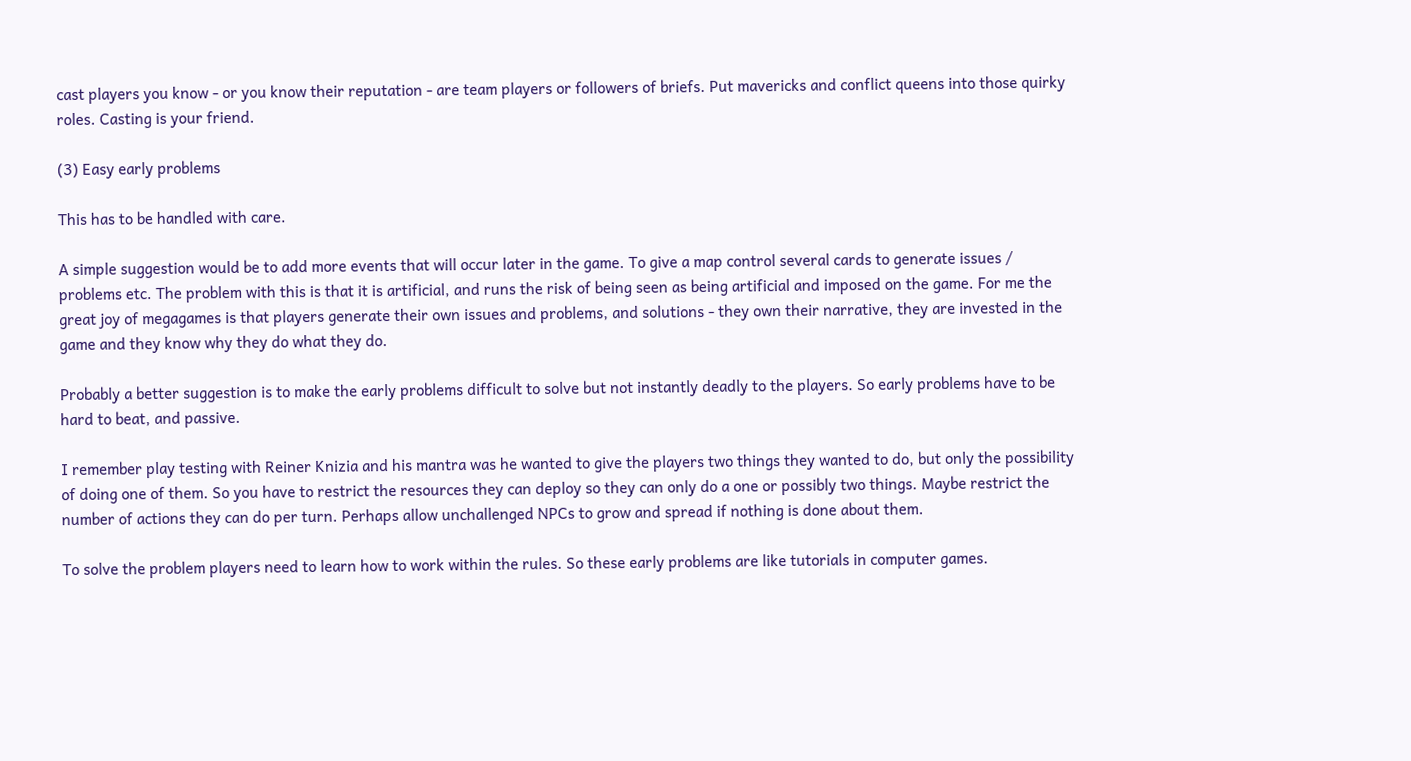cast players you know - or you know their reputation - are team players or followers of briefs. Put mavericks and conflict queens into those quirky roles. Casting is your friend.

(3) Easy early problems

This has to be handled with care.

A simple suggestion would be to add more events that will occur later in the game. To give a map control several cards to generate issues / problems etc. The problem with this is that it is artificial, and runs the risk of being seen as being artificial and imposed on the game. For me the great joy of megagames is that players generate their own issues and problems, and solutions - they own their narrative, they are invested in the game and they know why they do what they do.

Probably a better suggestion is to make the early problems difficult to solve but not instantly deadly to the players. So early problems have to be hard to beat, and passive.

I remember play testing with Reiner Knizia and his mantra was he wanted to give the players two things they wanted to do, but only the possibility of doing one of them. So you have to restrict the resources they can deploy so they can only do a one or possibly two things. Maybe restrict the number of actions they can do per turn. Perhaps allow unchallenged NPCs to grow and spread if nothing is done about them.

To solve the problem players need to learn how to work within the rules. So these early problems are like tutorials in computer games.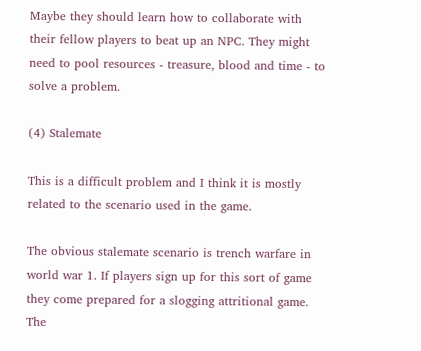Maybe they should learn how to collaborate with their fellow players to beat up an NPC. They might need to pool resources - treasure, blood and time - to solve a problem.

(4) Stalemate

This is a difficult problem and I think it is mostly related to the scenario used in the game.

The obvious stalemate scenario is trench warfare in world war 1. If players sign up for this sort of game they come prepared for a slogging attritional game. The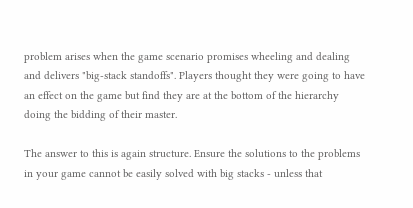problem arises when the game scenario promises wheeling and dealing and delivers "big-stack standoffs". Players thought they were going to have an effect on the game but find they are at the bottom of the hierarchy doing the bidding of their master.

The answer to this is again structure. Ensure the solutions to the problems in your game cannot be easily solved with big stacks - unless that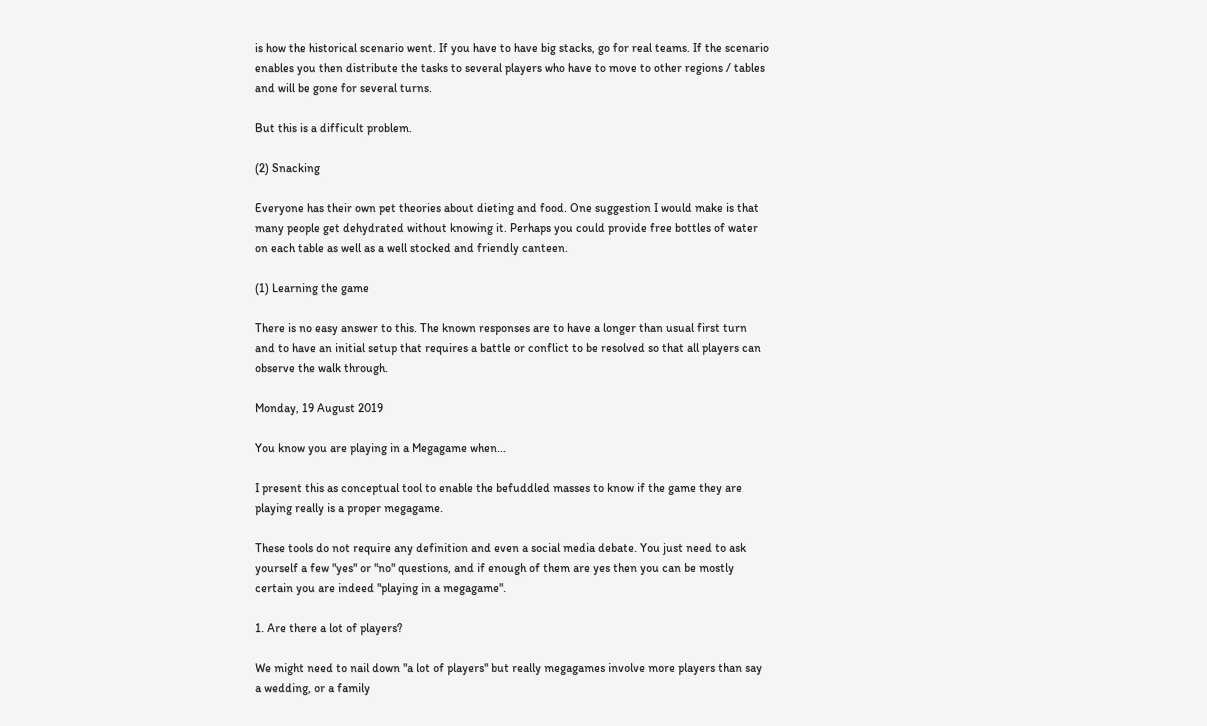is how the historical scenario went. If you have to have big stacks, go for real teams. If the scenario enables you then distribute the tasks to several players who have to move to other regions / tables and will be gone for several turns.

But this is a difficult problem.

(2) Snacking

Everyone has their own pet theories about dieting and food. One suggestion I would make is that many people get dehydrated without knowing it. Perhaps you could provide free bottles of water on each table as well as a well stocked and friendly canteen.

(1) Learning the game

There is no easy answer to this. The known responses are to have a longer than usual first turn and to have an initial setup that requires a battle or conflict to be resolved so that all players can observe the walk through.

Monday, 19 August 2019

You know you are playing in a Megagame when...

I present this as conceptual tool to enable the befuddled masses to know if the game they are playing really is a proper megagame.

These tools do not require any definition and even a social media debate. You just need to ask yourself a few "yes" or "no" questions, and if enough of them are yes then you can be mostly certain you are indeed "playing in a megagame".

1. Are there a lot of players?

We might need to nail down "a lot of players" but really megagames involve more players than say a wedding, or a family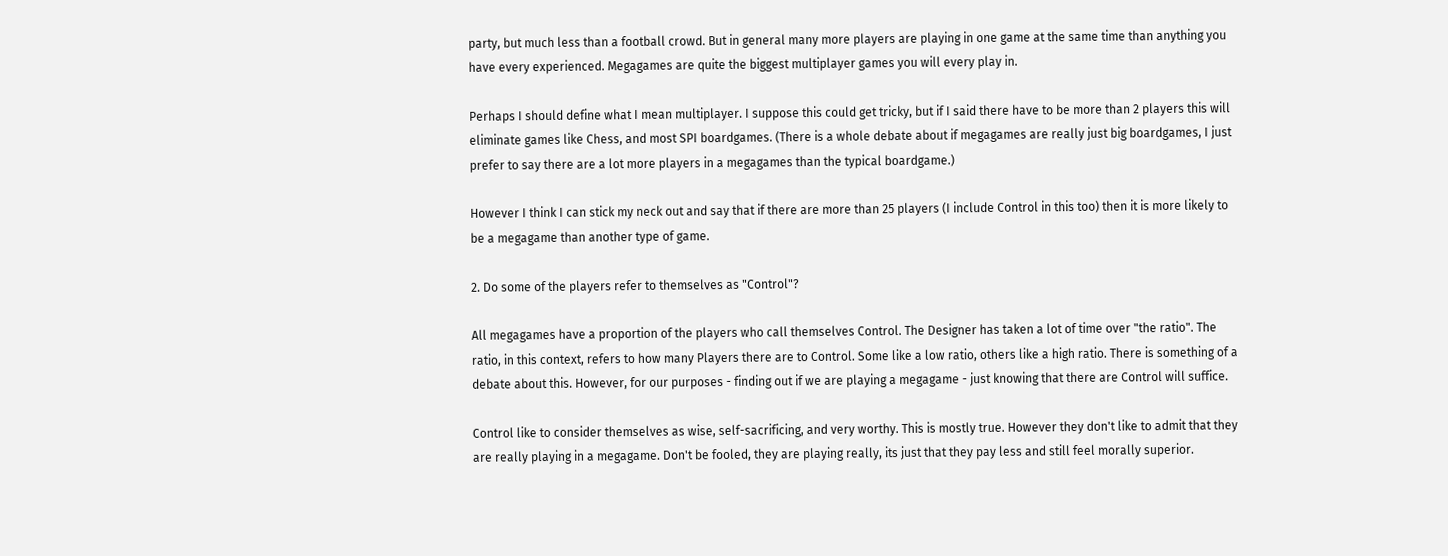party, but much less than a football crowd. But in general many more players are playing in one game at the same time than anything you have every experienced. Megagames are quite the biggest multiplayer games you will every play in.

Perhaps I should define what I mean multiplayer. I suppose this could get tricky, but if I said there have to be more than 2 players this will eliminate games like Chess, and most SPI boardgames. (There is a whole debate about if megagames are really just big boardgames, I just prefer to say there are a lot more players in a megagames than the typical boardgame.)

However I think I can stick my neck out and say that if there are more than 25 players (I include Control in this too) then it is more likely to be a megagame than another type of game.

2. Do some of the players refer to themselves as "Control"?

All megagames have a proportion of the players who call themselves Control. The Designer has taken a lot of time over "the ratio". The ratio, in this context, refers to how many Players there are to Control. Some like a low ratio, others like a high ratio. There is something of a debate about this. However, for our purposes - finding out if we are playing a megagame - just knowing that there are Control will suffice.

Control like to consider themselves as wise, self-sacrificing, and very worthy. This is mostly true. However they don't like to admit that they are really playing in a megagame. Don't be fooled, they are playing really, its just that they pay less and still feel morally superior.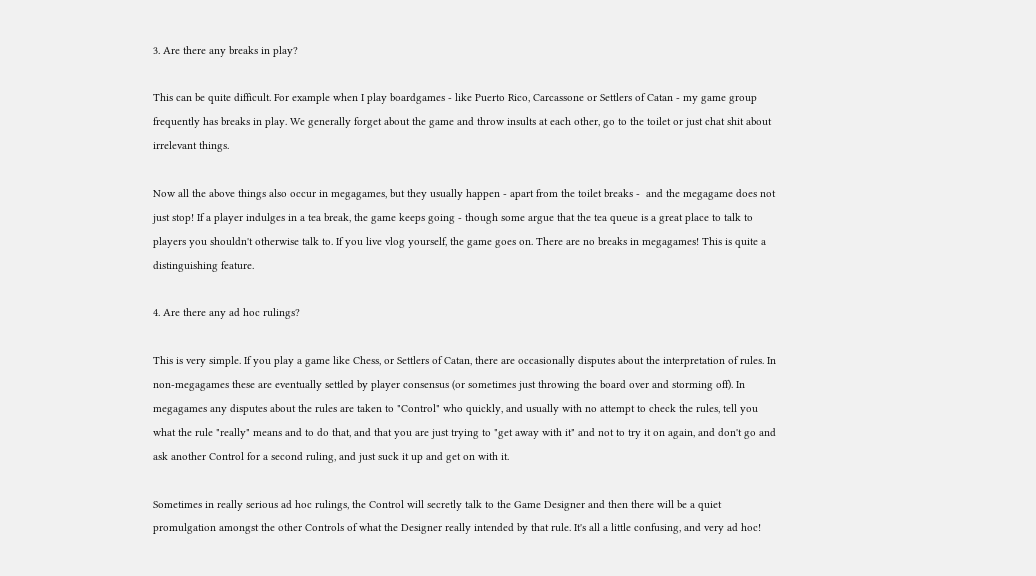3. Are there any breaks in play?

This can be quite difficult. For example when I play boardgames - like Puerto Rico, Carcassone or Settlers of Catan - my game group frequently has breaks in play. We generally forget about the game and throw insults at each other, go to the toilet or just chat shit about irrelevant things.

Now all the above things also occur in megagames, but they usually happen - apart from the toilet breaks -  and the megagame does not just stop! If a player indulges in a tea break, the game keeps going - though some argue that the tea queue is a great place to talk to players you shouldn't otherwise talk to. If you live vlog yourself, the game goes on. There are no breaks in megagames! This is quite a distinguishing feature.

4. Are there any ad hoc rulings?

This is very simple. If you play a game like Chess, or Settlers of Catan, there are occasionally disputes about the interpretation of rules. In non-megagames these are eventually settled by player consensus (or sometimes just throwing the board over and storming off). In megagames any disputes about the rules are taken to "Control" who quickly, and usually with no attempt to check the rules, tell you what the rule "really" means and to do that, and that you are just trying to "get away with it" and not to try it on again, and don't go and ask another Control for a second ruling, and just suck it up and get on with it.

Sometimes in really serious ad hoc rulings, the Control will secretly talk to the Game Designer and then there will be a quiet promulgation amongst the other Controls of what the Designer really intended by that rule. It's all a little confusing, and very ad hoc!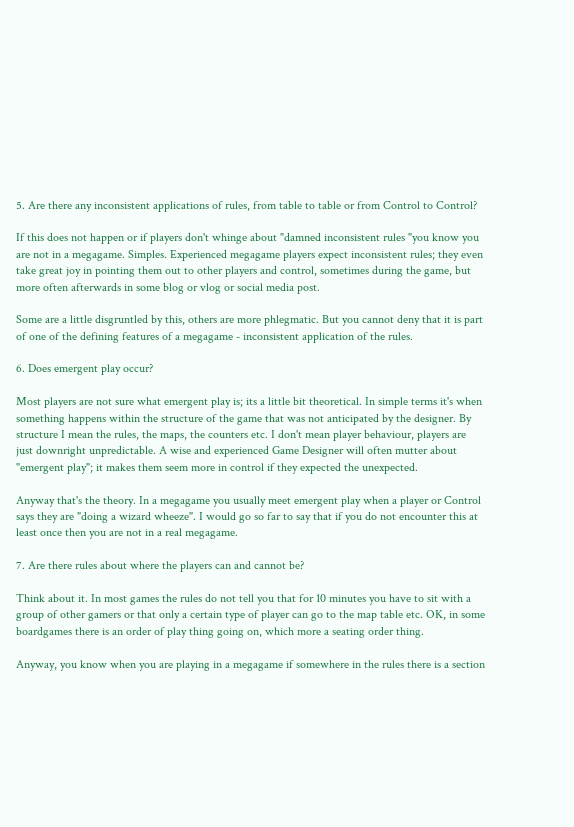5. Are there any inconsistent applications of rules, from table to table or from Control to Control?

If this does not happen or if players don't whinge about "damned inconsistent rules "you know you are not in a megagame. Simples. Experienced megagame players expect inconsistent rules; they even take great joy in pointing them out to other players and control, sometimes during the game, but more often afterwards in some blog or vlog or social media post.

Some are a little disgruntled by this, others are more phlegmatic. But you cannot deny that it is part of one of the defining features of a megagame - inconsistent application of the rules.

6. Does emergent play occur?

Most players are not sure what emergent play is; its a little bit theoretical. In simple terms it's when something happens within the structure of the game that was not anticipated by the designer. By structure I mean the rules, the maps, the counters etc. I don't mean player behaviour, players are just downright unpredictable. A wise and experienced Game Designer will often mutter about "emergent play"; it makes them seem more in control if they expected the unexpected.

Anyway that's the theory. In a megagame you usually meet emergent play when a player or Control says they are "doing a wizard wheeze". I would go so far to say that if you do not encounter this at least once then you are not in a real megagame.

7. Are there rules about where the players can and cannot be?

Think about it. In most games the rules do not tell you that for 10 minutes you have to sit with a group of other gamers or that only a certain type of player can go to the map table etc. OK, in some boardgames there is an order of play thing going on, which more a seating order thing.

Anyway, you know when you are playing in a megagame if somewhere in the rules there is a section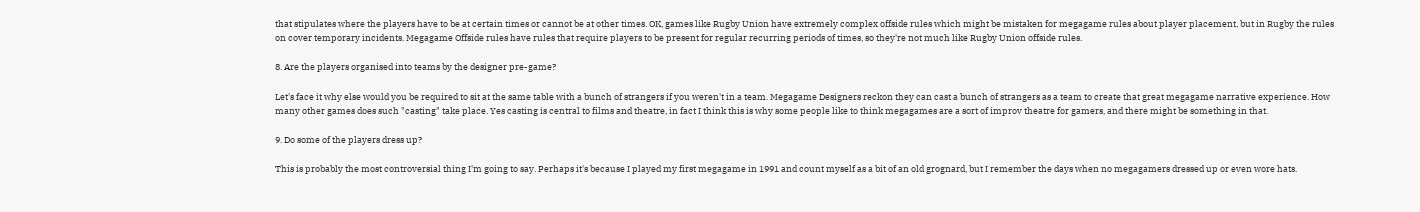that stipulates where the players have to be at certain times or cannot be at other times. OK, games like Rugby Union have extremely complex offside rules which might be mistaken for megagame rules about player placement, but in Rugby the rules on cover temporary incidents. Megagame Offside rules have rules that require players to be present for regular recurring periods of times, so they're not much like Rugby Union offside rules.

8. Are the players organised into teams by the designer pre-game?

Let's face it why else would you be required to sit at the same table with a bunch of strangers if you weren't in a team. Megagame Designers reckon they can cast a bunch of strangers as a team to create that great megagame narrative experience. How many other games does such "casting" take place. Yes casting is central to films and theatre, in fact I think this is why some people like to think megagames are a sort of improv theatre for gamers, and there might be something in that.

9. Do some of the players dress up?

This is probably the most controversial thing I'm going to say. Perhaps it's because I played my first megagame in 1991 and count myself as a bit of an old grognard, but I remember the days when no megagamers dressed up or even wore hats.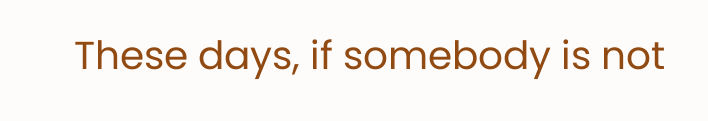These days, if somebody is not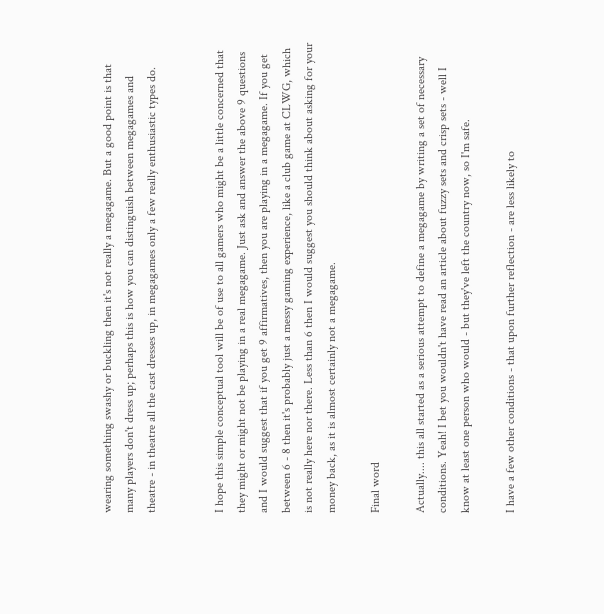wearing something swashy or buckling then it's not really a megagame. But a good point is that many players don't dress up; perhaps this is how you can distinguish between megagames and theatre - in theatre all the cast dresses up, in megagames only a few really enthusiastic types do.


I hope this simple conceptual tool will be of use to all gamers who might be a little concerned that they might or might not be playing in a real megagame. Just ask and answer the above 9 questions and I would suggest that if you get 9 affirmatives, then you are playing in a megagame. If you get between 6 - 8 then it's probably just a messy gaming experience, like a club game at CLWG, which is not really here nor there. Less than 6 then I would suggest you should think about asking for your money back, as it is almost certainly not a megagame.

Final word

Actually.... this all started as a serious attempt to define a megagame by writing a set of necessary conditions. Yeah! I bet you wouldn't have read an article about fuzzy sets and crisp sets - well I know at least one person who would - but they've left the country now, so I'm safe.

I have a few other conditions - that upon further reflection - are less likely to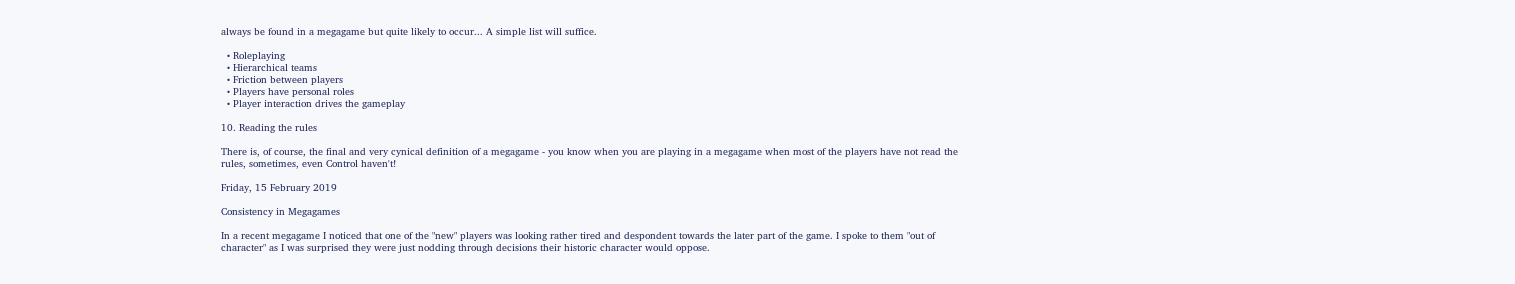always be found in a megagame but quite likely to occur... A simple list will suffice.

  • Roleplaying
  • Hierarchical teams
  • Friction between players
  • Players have personal roles
  • Player interaction drives the gameplay

10. Reading the rules

There is, of course, the final and very cynical definition of a megagame - you know when you are playing in a megagame when most of the players have not read the rules, sometimes, even Control haven't!

Friday, 15 February 2019

Consistency in Megagames

In a recent megagame I noticed that one of the "new" players was looking rather tired and despondent towards the later part of the game. I spoke to them "out of character" as I was surprised they were just nodding through decisions their historic character would oppose.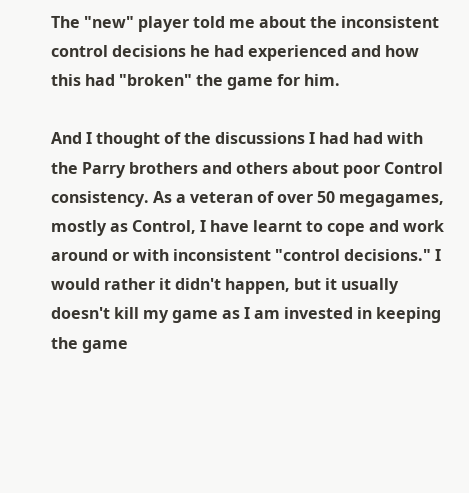The "new" player told me about the inconsistent control decisions he had experienced and how this had "broken" the game for him.

And I thought of the discussions I had had with the Parry brothers and others about poor Control consistency. As a veteran of over 50 megagames, mostly as Control, I have learnt to cope and work around or with inconsistent "control decisions." I would rather it didn't happen, but it usually doesn't kill my game as I am invested in keeping the game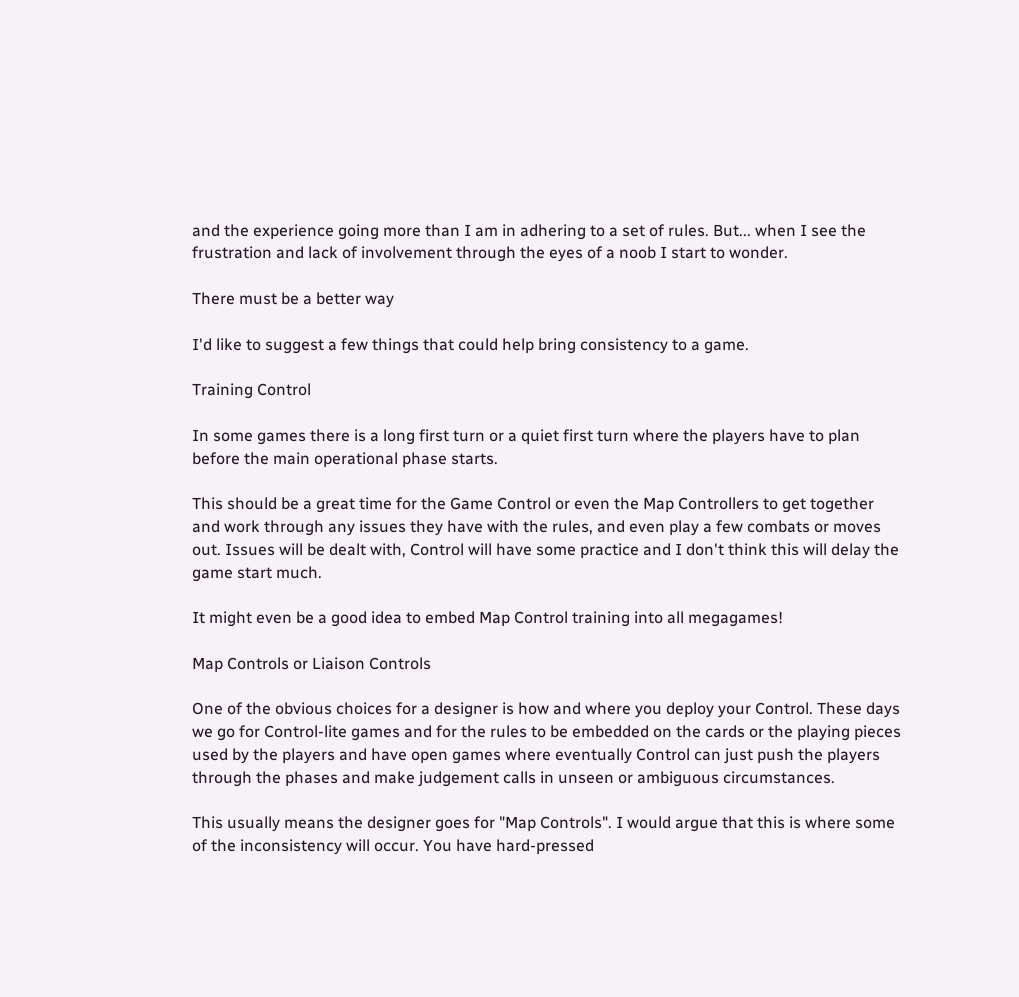and the experience going more than I am in adhering to a set of rules. But... when I see the frustration and lack of involvement through the eyes of a noob I start to wonder.

There must be a better way

I'd like to suggest a few things that could help bring consistency to a game.

Training Control

In some games there is a long first turn or a quiet first turn where the players have to plan before the main operational phase starts.

This should be a great time for the Game Control or even the Map Controllers to get together and work through any issues they have with the rules, and even play a few combats or moves out. Issues will be dealt with, Control will have some practice and I don't think this will delay the game start much.

It might even be a good idea to embed Map Control training into all megagames!

Map Controls or Liaison Controls

One of the obvious choices for a designer is how and where you deploy your Control. These days we go for Control-lite games and for the rules to be embedded on the cards or the playing pieces used by the players and have open games where eventually Control can just push the players through the phases and make judgement calls in unseen or ambiguous circumstances.

This usually means the designer goes for "Map Controls". I would argue that this is where some of the inconsistency will occur. You have hard-pressed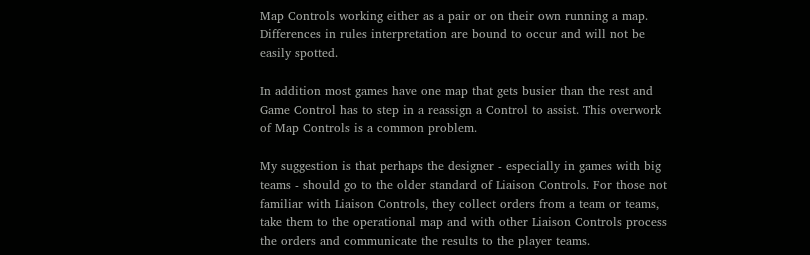Map Controls working either as a pair or on their own running a map. Differences in rules interpretation are bound to occur and will not be easily spotted.

In addition most games have one map that gets busier than the rest and Game Control has to step in a reassign a Control to assist. This overwork of Map Controls is a common problem.

My suggestion is that perhaps the designer - especially in games with big teams - should go to the older standard of Liaison Controls. For those not familiar with Liaison Controls, they collect orders from a team or teams, take them to the operational map and with other Liaison Controls process the orders and communicate the results to the player teams.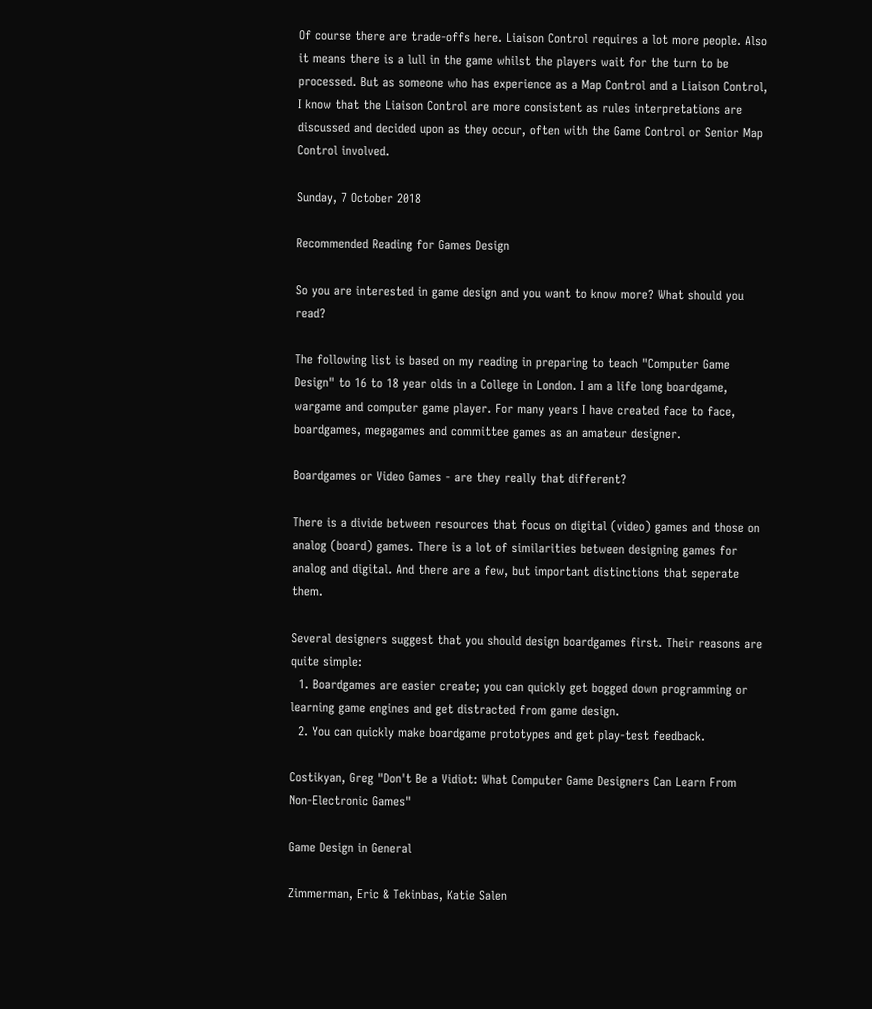Of course there are trade-offs here. Liaison Control requires a lot more people. Also it means there is a lull in the game whilst the players wait for the turn to be processed. But as someone who has experience as a Map Control and a Liaison Control, I know that the Liaison Control are more consistent as rules interpretations are discussed and decided upon as they occur, often with the Game Control or Senior Map Control involved.

Sunday, 7 October 2018

Recommended Reading for Games Design

So you are interested in game design and you want to know more? What should you read?

The following list is based on my reading in preparing to teach "Computer Game Design" to 16 to 18 year olds in a College in London. I am a life long boardgame, wargame and computer game player. For many years I have created face to face, boardgames, megagames and committee games as an amateur designer.

Boardgames or Video Games - are they really that different?

There is a divide between resources that focus on digital (video) games and those on analog (board) games. There is a lot of similarities between designing games for analog and digital. And there are a few, but important distinctions that seperate them.

Several designers suggest that you should design boardgames first. Their reasons are quite simple:
  1. Boardgames are easier create; you can quickly get bogged down programming or learning game engines and get distracted from game design.
  2. You can quickly make boardgame prototypes and get play-test feedback.

Costikyan, Greg "Don't Be a Vidiot: What Computer Game Designers Can Learn From Non-Electronic Games"

Game Design in General

Zimmerman, Eric & Tekinbas, Katie Salen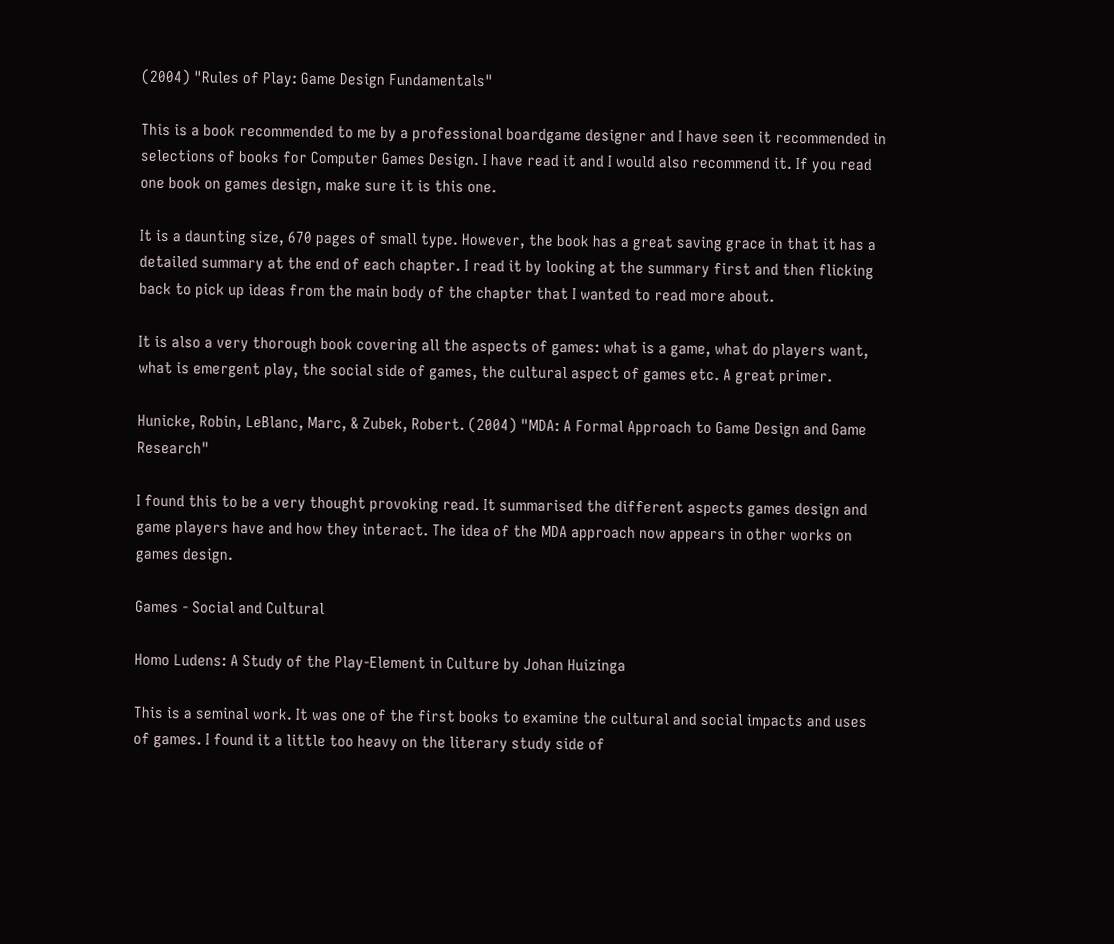(2004) "Rules of Play: Game Design Fundamentals"

This is a book recommended to me by a professional boardgame designer and I have seen it recommended in selections of books for Computer Games Design. I have read it and I would also recommend it. If you read one book on games design, make sure it is this one.

It is a daunting size, 670 pages of small type. However, the book has a great saving grace in that it has a detailed summary at the end of each chapter. I read it by looking at the summary first and then flicking back to pick up ideas from the main body of the chapter that I wanted to read more about.

It is also a very thorough book covering all the aspects of games: what is a game, what do players want, what is emergent play, the social side of games, the cultural aspect of games etc. A great primer.

Hunicke, Robin, LeBlanc, Marc, & Zubek, Robert. (2004) "MDA: A Formal Approach to Game Design and Game Research"

I found this to be a very thought provoking read. It summarised the different aspects games design and game players have and how they interact. The idea of the MDA approach now appears in other works on games design.

Games - Social and Cultural

Homo Ludens: A Study of the Play-Element in Culture by Johan Huizinga

This is a seminal work. It was one of the first books to examine the cultural and social impacts and uses of games. I found it a little too heavy on the literary study side of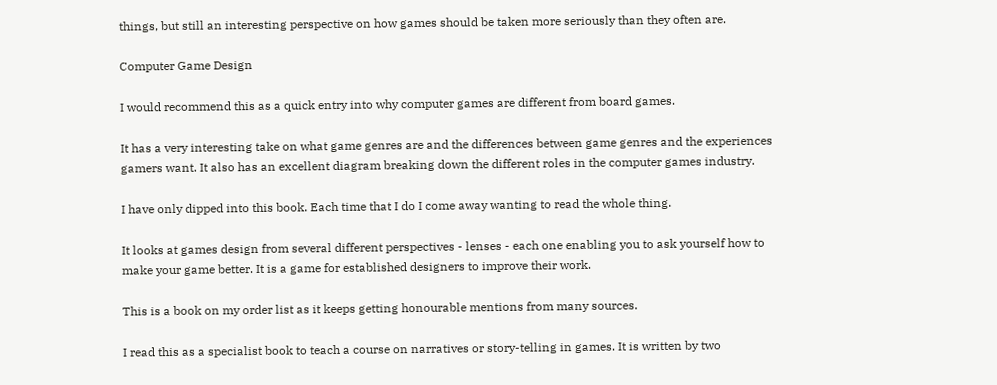things, but still an interesting perspective on how games should be taken more seriously than they often are.

Computer Game Design

I would recommend this as a quick entry into why computer games are different from board games.

It has a very interesting take on what game genres are and the differences between game genres and the experiences gamers want. It also has an excellent diagram breaking down the different roles in the computer games industry.

I have only dipped into this book. Each time that I do I come away wanting to read the whole thing.

It looks at games design from several different perspectives - lenses - each one enabling you to ask yourself how to make your game better. It is a game for established designers to improve their work.

This is a book on my order list as it keeps getting honourable mentions from many sources.

I read this as a specialist book to teach a course on narratives or story-telling in games. It is written by two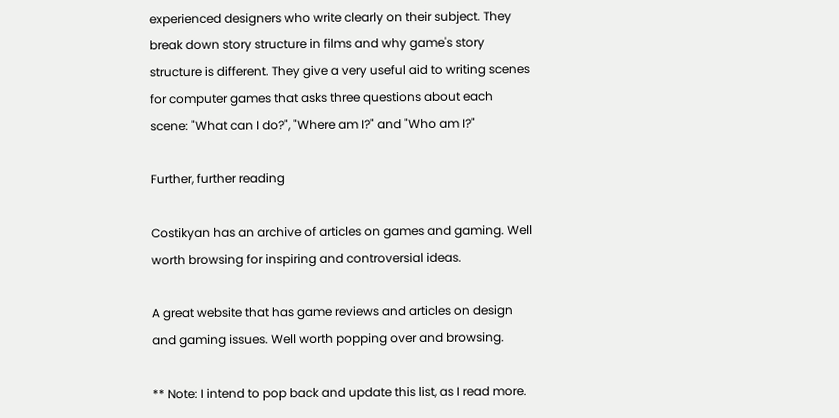experienced designers who write clearly on their subject. They break down story structure in films and why game's story structure is different. They give a very useful aid to writing scenes for computer games that asks three questions about each scene: "What can I do?", "Where am I?" and "Who am I?"

Further, further reading

Costikyan has an archive of articles on games and gaming. Well worth browsing for inspiring and controversial ideas.

A great website that has game reviews and articles on design and gaming issues. Well worth popping over and browsing.

** Note: I intend to pop back and update this list, as I read more.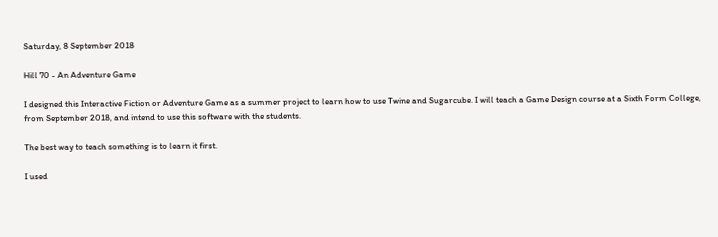Saturday, 8 September 2018

Hill 70 - An Adventure Game

I designed this Interactive Fiction or Adventure Game as a summer project to learn how to use Twine and Sugarcube. I will teach a Game Design course at a Sixth Form College, from September 2018, and intend to use this software with the students.

The best way to teach something is to learn it first.

I used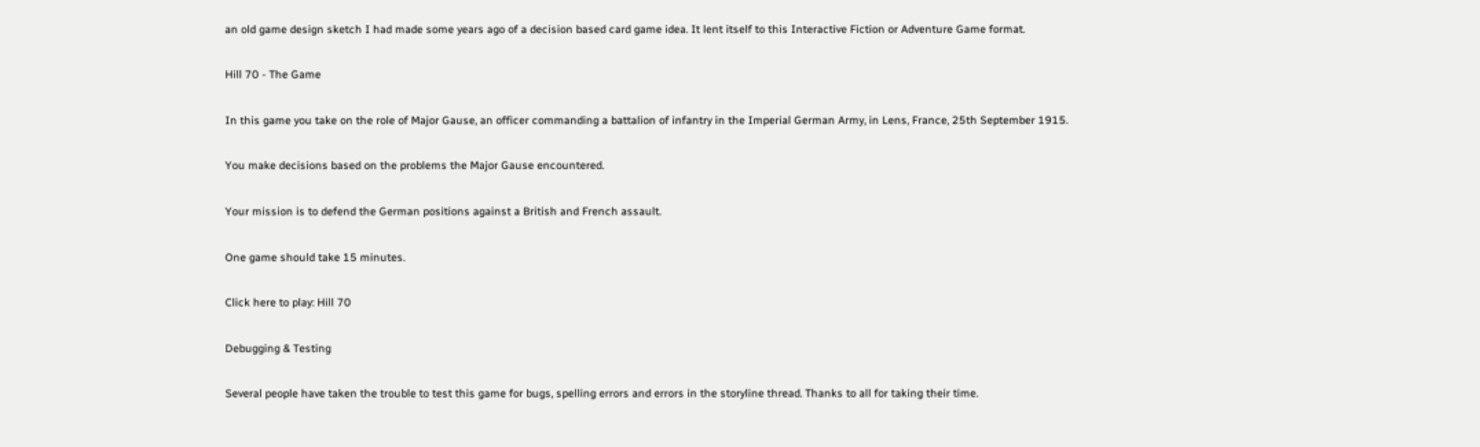an old game design sketch I had made some years ago of a decision based card game idea. It lent itself to this Interactive Fiction or Adventure Game format.

Hill 70 - The Game

In this game you take on the role of Major Gause, an officer commanding a battalion of infantry in the Imperial German Army, in Lens, France, 25th September 1915.

You make decisions based on the problems the Major Gause encountered.

Your mission is to defend the German positions against a British and French assault.

One game should take 15 minutes.

Click here to play: Hill 70

Debugging & Testing

Several people have taken the trouble to test this game for bugs, spelling errors and errors in the storyline thread. Thanks to all for taking their time.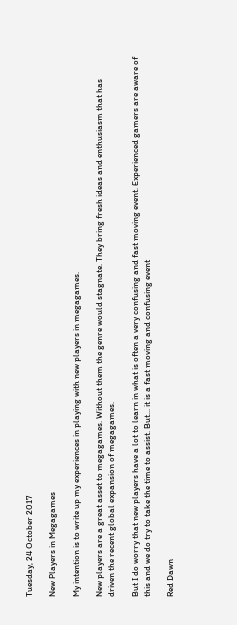Tuesday, 24 October 2017

New Players in Megagames

My intention is to write up my experiences in playing with new players in megagames.

New players are a great asset to megagames. Without them the genre would stagnate. They bring fresh ideas and enthusiasm that has driven the recent global expansion of megagames.

But I do worry that new players have a lot to learn in what is often a very confusing and fast moving event. Experienced gamers are aware of this and we do try to take the time to assist. But... it is a fast moving and confusing event

Red Dawn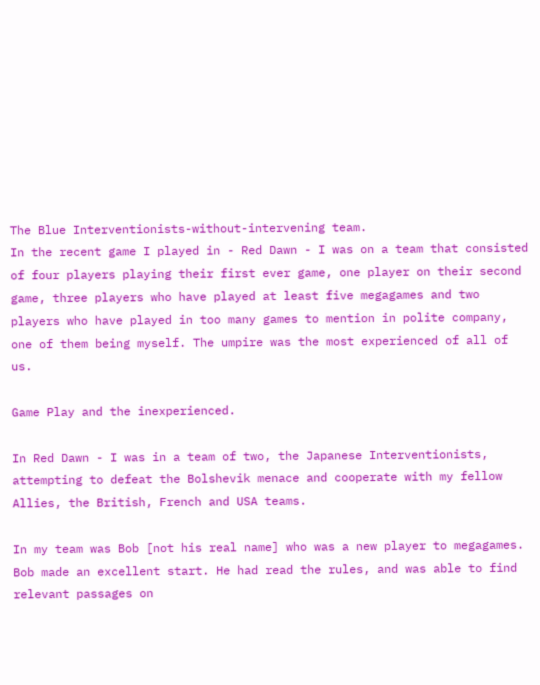The Blue Interventionists-without-intervening team.
In the recent game I played in - Red Dawn - I was on a team that consisted of four players playing their first ever game, one player on their second game, three players who have played at least five megagames and two players who have played in too many games to mention in polite company, one of them being myself. The umpire was the most experienced of all of us.

Game Play and the inexperienced.

In Red Dawn - I was in a team of two, the Japanese Interventionists, attempting to defeat the Bolshevik menace and cooperate with my fellow Allies, the British, French and USA teams.

In my team was Bob [not his real name] who was a new player to megagames. Bob made an excellent start. He had read the rules, and was able to find relevant passages on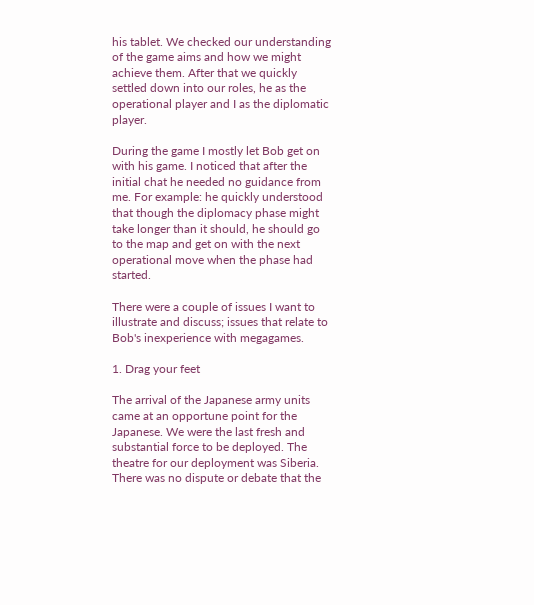his tablet. We checked our understanding of the game aims and how we might achieve them. After that we quickly settled down into our roles, he as the operational player and I as the diplomatic player.

During the game I mostly let Bob get on with his game. I noticed that after the initial chat he needed no guidance from me. For example: he quickly understood that though the diplomacy phase might take longer than it should, he should go to the map and get on with the next operational move when the phase had started.

There were a couple of issues I want to illustrate and discuss; issues that relate to Bob's inexperience with megagames.

1. Drag your feet

The arrival of the Japanese army units came at an opportune point for the Japanese. We were the last fresh and substantial force to be deployed. The theatre for our deployment was Siberia. There was no dispute or debate that the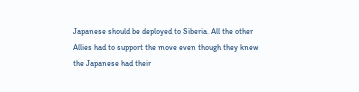Japanese should be deployed to Siberia. All the other Allies had to support the move even though they knew the Japanese had their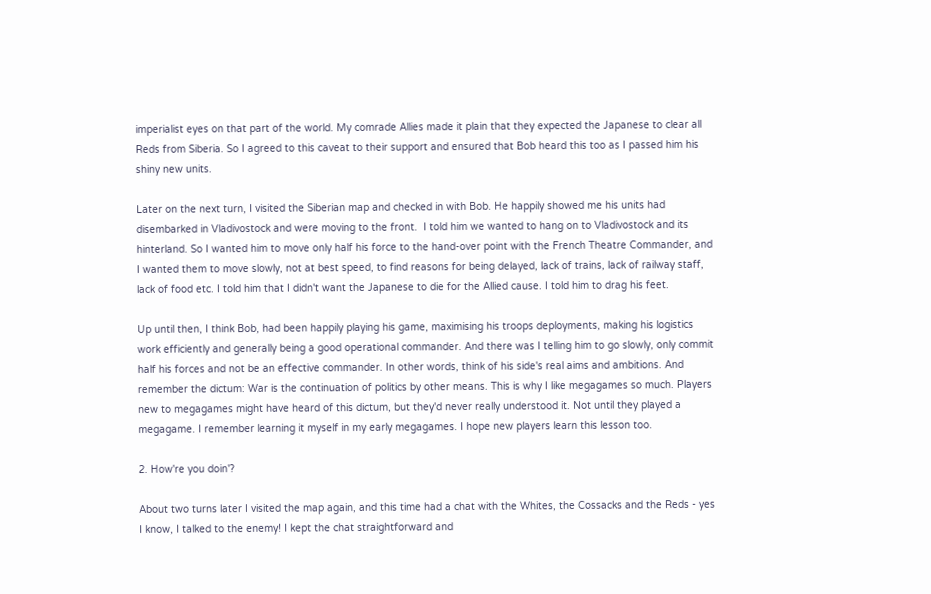imperialist eyes on that part of the world. My comrade Allies made it plain that they expected the Japanese to clear all Reds from Siberia. So I agreed to this caveat to their support and ensured that Bob heard this too as I passed him his shiny new units.

Later on the next turn, I visited the Siberian map and checked in with Bob. He happily showed me his units had disembarked in Vladivostock and were moving to the front.  I told him we wanted to hang on to Vladivostock and its hinterland. So I wanted him to move only half his force to the hand-over point with the French Theatre Commander, and I wanted them to move slowly, not at best speed, to find reasons for being delayed, lack of trains, lack of railway staff, lack of food etc. I told him that I didn't want the Japanese to die for the Allied cause. I told him to drag his feet.

Up until then, I think Bob, had been happily playing his game, maximising his troops deployments, making his logistics work efficiently and generally being a good operational commander. And there was I telling him to go slowly, only commit half his forces and not be an effective commander. In other words, think of his side's real aims and ambitions. And remember the dictum: War is the continuation of politics by other means. This is why I like megagames so much. Players new to megagames might have heard of this dictum, but they'd never really understood it. Not until they played a megagame. I remember learning it myself in my early megagames. I hope new players learn this lesson too.

2. How're you doin'?

About two turns later I visited the map again, and this time had a chat with the Whites, the Cossacks and the Reds - yes I know, I talked to the enemy! I kept the chat straightforward and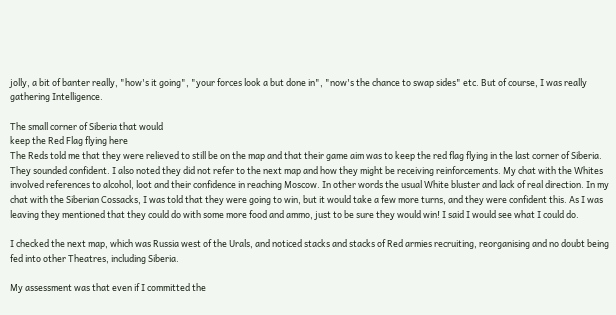jolly, a bit of banter really, "how's it going", "your forces look a but done in", "now's the chance to swap sides" etc. But of course, I was really gathering Intelligence.

The small corner of Siberia that would
keep the Red Flag flying here
The Reds told me that they were relieved to still be on the map and that their game aim was to keep the red flag flying in the last corner of Siberia. They sounded confident. I also noted they did not refer to the next map and how they might be receiving reinforcements. My chat with the Whites involved references to alcohol, loot and their confidence in reaching Moscow. In other words the usual White bluster and lack of real direction. In my chat with the Siberian Cossacks, I was told that they were going to win, but it would take a few more turns, and they were confident this. As I was leaving they mentioned that they could do with some more food and ammo, just to be sure they would win! I said I would see what I could do.

I checked the next map, which was Russia west of the Urals, and noticed stacks and stacks of Red armies recruiting, reorganising and no doubt being fed into other Theatres, including Siberia.

My assessment was that even if I committed the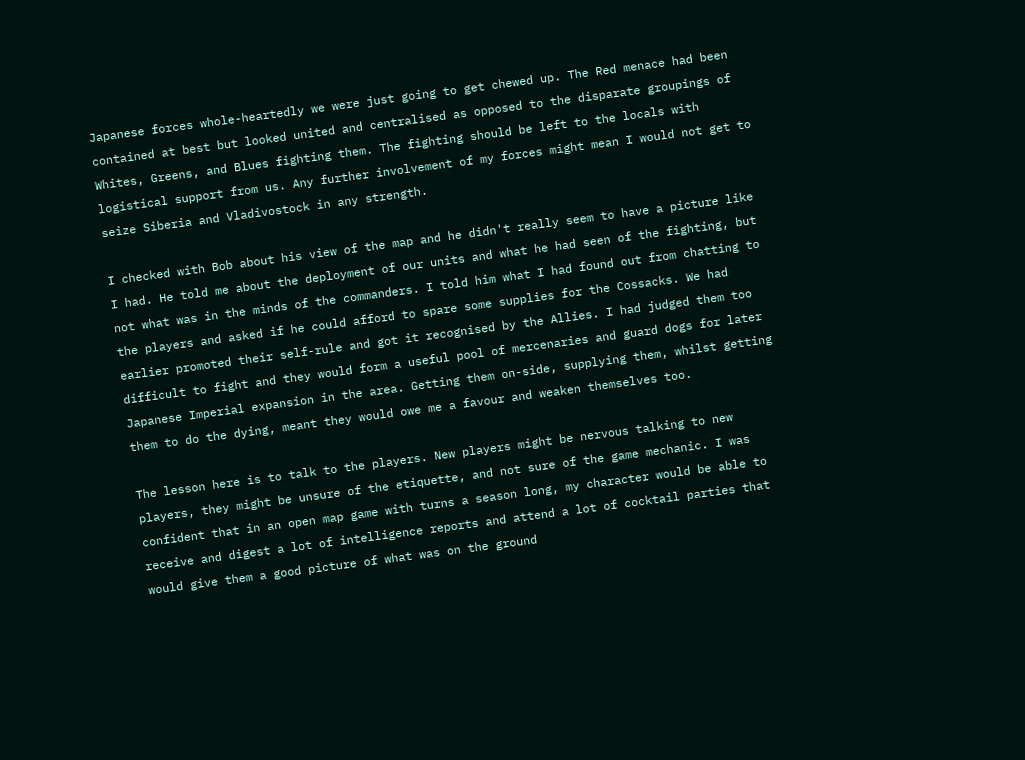Japanese forces whole-heartedly we were just going to get chewed up. The Red menace had been contained at best but looked united and centralised as opposed to the disparate groupings of Whites, Greens, and Blues fighting them. The fighting should be left to the locals with logistical support from us. Any further involvement of my forces might mean I would not get to seize Siberia and Vladivostock in any strength.

I checked with Bob about his view of the map and he didn't really seem to have a picture like I had. He told me about the deployment of our units and what he had seen of the fighting, but not what was in the minds of the commanders. I told him what I had found out from chatting to the players and asked if he could afford to spare some supplies for the Cossacks. We had earlier promoted their self-rule and got it recognised by the Allies. I had judged them too difficult to fight and they would form a useful pool of mercenaries and guard dogs for later Japanese Imperial expansion in the area. Getting them on-side, supplying them, whilst getting them to do the dying, meant they would owe me a favour and weaken themselves too.

The lesson here is to talk to the players. New players might be nervous talking to new players, they might be unsure of the etiquette, and not sure of the game mechanic. I was confident that in an open map game with turns a season long, my character would be able to receive and digest a lot of intelligence reports and attend a lot of cocktail parties that would give them a good picture of what was on the ground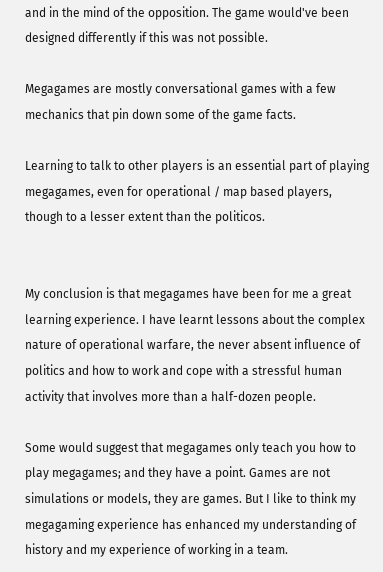and in the mind of the opposition. The game would've been designed differently if this was not possible.

Megagames are mostly conversational games with a few mechanics that pin down some of the game facts.

Learning to talk to other players is an essential part of playing megagames, even for operational / map based players, though to a lesser extent than the politicos.


My conclusion is that megagames have been for me a great learning experience. I have learnt lessons about the complex nature of operational warfare, the never absent influence of politics and how to work and cope with a stressful human activity that involves more than a half-dozen people.

Some would suggest that megagames only teach you how to play megagames; and they have a point. Games are not simulations or models, they are games. But I like to think my megagaming experience has enhanced my understanding of history and my experience of working in a team.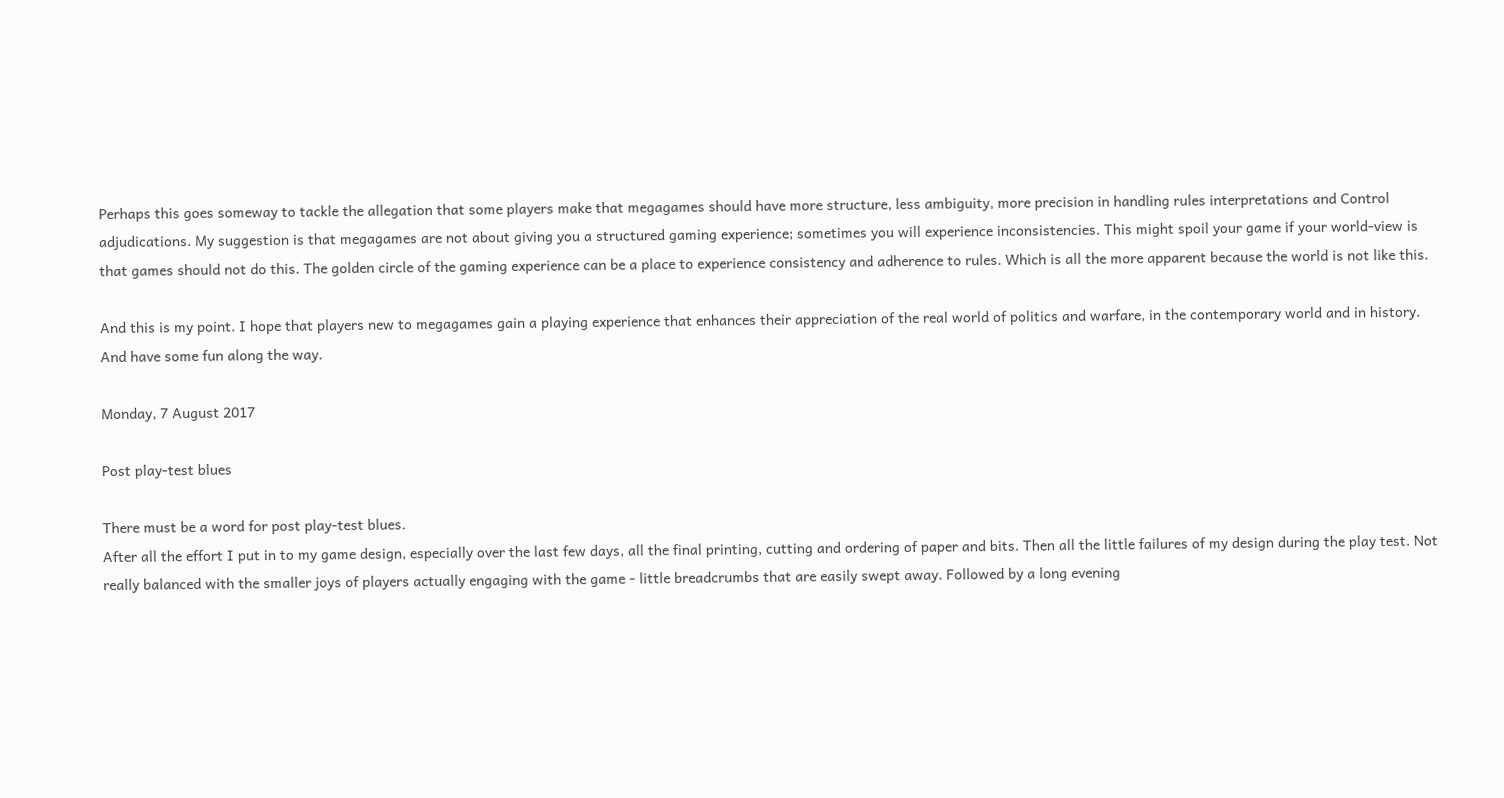Perhaps this goes someway to tackle the allegation that some players make that megagames should have more structure, less ambiguity, more precision in handling rules interpretations and Control adjudications. My suggestion is that megagames are not about giving you a structured gaming experience; sometimes you will experience inconsistencies. This might spoil your game if your world-view is that games should not do this. The golden circle of the gaming experience can be a place to experience consistency and adherence to rules. Which is all the more apparent because the world is not like this.

And this is my point. I hope that players new to megagames gain a playing experience that enhances their appreciation of the real world of politics and warfare, in the contemporary world and in history. And have some fun along the way.

Monday, 7 August 2017

Post play-test blues

There must be a word for post play-test blues.
After all the effort I put in to my game design, especially over the last few days, all the final printing, cutting and ordering of paper and bits. Then all the little failures of my design during the play test. Not really balanced with the smaller joys of players actually engaging with the game - little breadcrumbs that are easily swept away. Followed by a long evening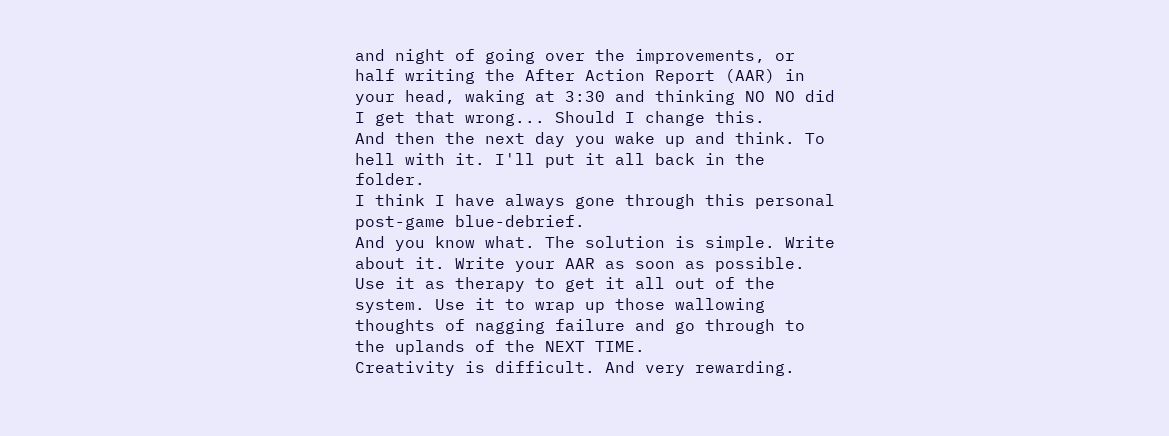and night of going over the improvements, or half writing the After Action Report (AAR) in your head, waking at 3:30 and thinking NO NO did I get that wrong... Should I change this.
And then the next day you wake up and think. To hell with it. I'll put it all back in the folder.
I think I have always gone through this personal post-game blue-debrief.
And you know what. The solution is simple. Write about it. Write your AAR as soon as possible. Use it as therapy to get it all out of the system. Use it to wrap up those wallowing thoughts of nagging failure and go through to the uplands of the NEXT TIME.
Creativity is difficult. And very rewarding.